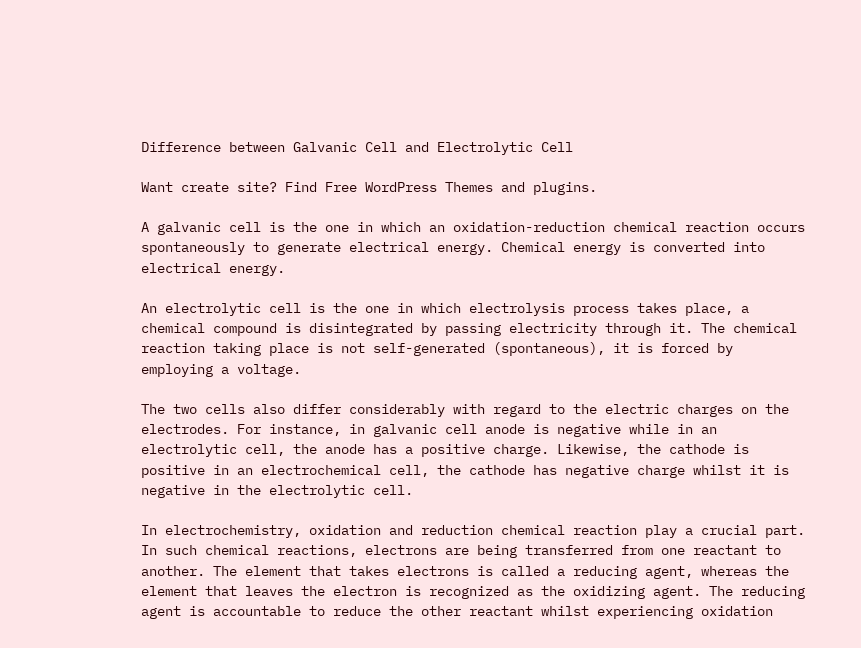Difference between Galvanic Cell and Electrolytic Cell

Want create site? Find Free WordPress Themes and plugins.

A galvanic cell is the one in which an oxidation-reduction chemical reaction occurs spontaneously to generate electrical energy. Chemical energy is converted into electrical energy.

An electrolytic cell is the one in which electrolysis process takes place, a chemical compound is disintegrated by passing electricity through it. The chemical reaction taking place is not self-generated (spontaneous), it is forced by employing a voltage.

The two cells also differ considerably with regard to the electric charges on the electrodes. For instance, in galvanic cell anode is negative while in an electrolytic cell, the anode has a positive charge. Likewise, the cathode is positive in an electrochemical cell, the cathode has negative charge whilst it is negative in the electrolytic cell.

In electrochemistry, oxidation and reduction chemical reaction play a crucial part. In such chemical reactions, electrons are being transferred from one reactant to another. The element that takes electrons is called a reducing agent, whereas the element that leaves the electron is recognized as the oxidizing agent. The reducing agent is accountable to reduce the other reactant whilst experiencing oxidation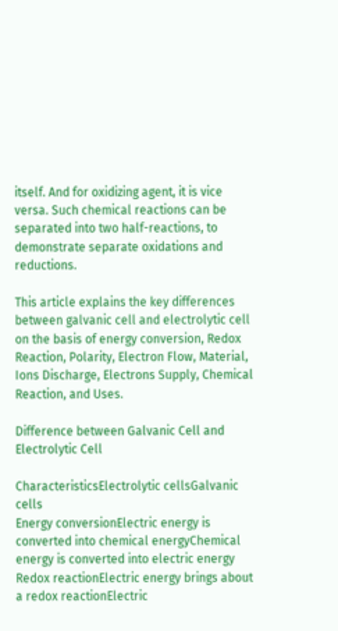itself. And for oxidizing agent, it is vice versa. Such chemical reactions can be separated into two half-reactions, to demonstrate separate oxidations and reductions.

This article explains the key differences between galvanic cell and electrolytic cell on the basis of energy conversion, Redox Reaction, Polarity, Electron Flow, Material, Ions Discharge, Electrons Supply, Chemical Reaction, and Uses.

Difference between Galvanic Cell and Electrolytic Cell

CharacteristicsElectrolytic cellsGalvanic cells
Energy conversionElectric energy is converted into chemical energyChemical energy is converted into electric energy
Redox reactionElectric energy brings about a redox reactionElectric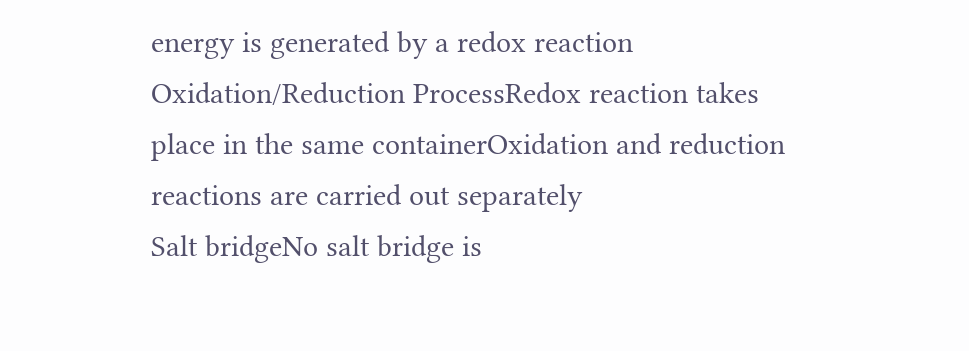energy is generated by a redox reaction
Oxidation/Reduction ProcessRedox reaction takes place in the same containerOxidation and reduction reactions are carried out separately
Salt bridgeNo salt bridge is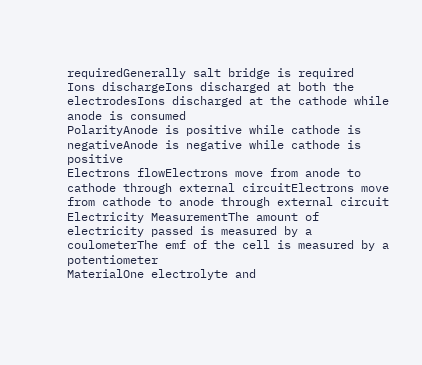requiredGenerally salt bridge is required
Ions dischargeIons discharged at both the electrodesIons discharged at the cathode while anode is consumed
PolarityAnode is positive while cathode is negativeAnode is negative while cathode is positive
Electrons flowElectrons move from anode to cathode through external circuitElectrons move from cathode to anode through external circuit
Electricity MeasurementThe amount of electricity passed is measured by a coulometerThe emf of the cell is measured by a potentiometer
MaterialOne electrolyte and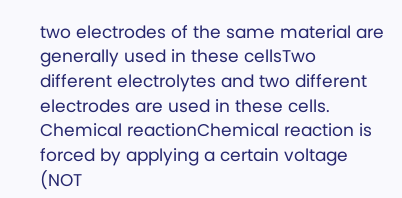two electrodes of the same material are generally used in these cellsTwo different electrolytes and two different electrodes are used in these cells.
Chemical reactionChemical reaction is forced by applying a certain voltage (NOT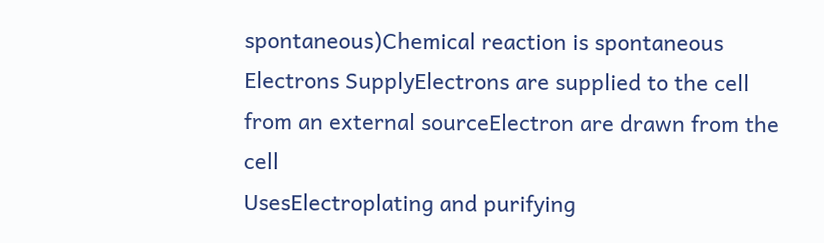spontaneous)Chemical reaction is spontaneous
Electrons SupplyElectrons are supplied to the cell from an external sourceElectron are drawn from the cell
UsesElectroplating and purifying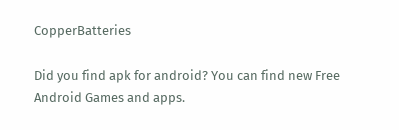CopperBatteries

Did you find apk for android? You can find new Free Android Games and apps.